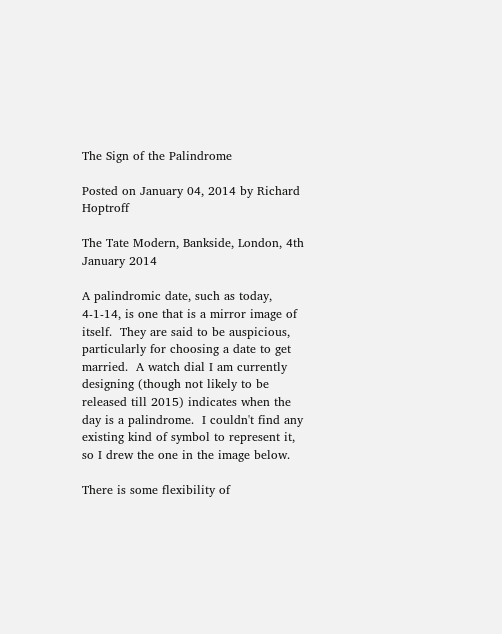The Sign of the Palindrome

Posted on January 04, 2014 by Richard Hoptroff

The Tate Modern, Bankside, London, 4th January 2014

A palindromic date, such as today, 4-1-14, is one that is a mirror image of itself.  They are said to be auspicious, particularly for choosing a date to get married.  A watch dial I am currently designing (though not likely to be released till 2015) indicates when the day is a palindrome.  I couldn't find any existing kind of symbol to represent it, so I drew the one in the image below.

There is some flexibility of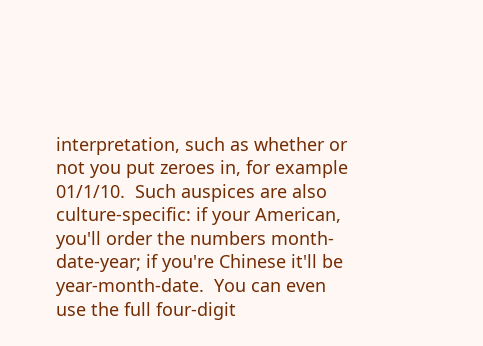interpretation, such as whether or not you put zeroes in, for example 01/1/10.  Such auspices are also culture-specific: if your American, you'll order the numbers month-date-year; if you're Chinese it'll be year-month-date.  You can even use the full four-digit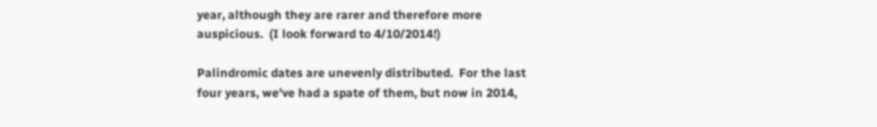year, although they are rarer and therefore more auspicious.  (I look forward to 4/10/2014!)

Palindromic dates are unevenly distributed.  For the last four years, we've had a spate of them, but now in 2014,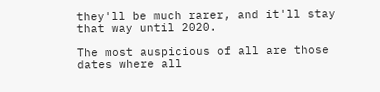they'll be much rarer, and it'll stay that way until 2020.

The most auspicious of all are those dates where all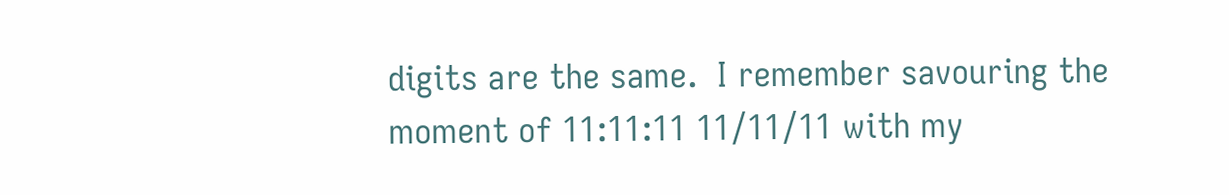digits are the same.  I remember savouring the moment of 11:11:11 11/11/11 with my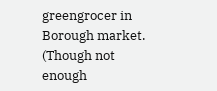greengrocer in Borough market.  (Though not enough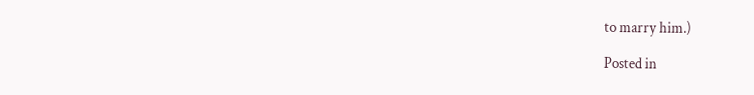to marry him.)

Posted in